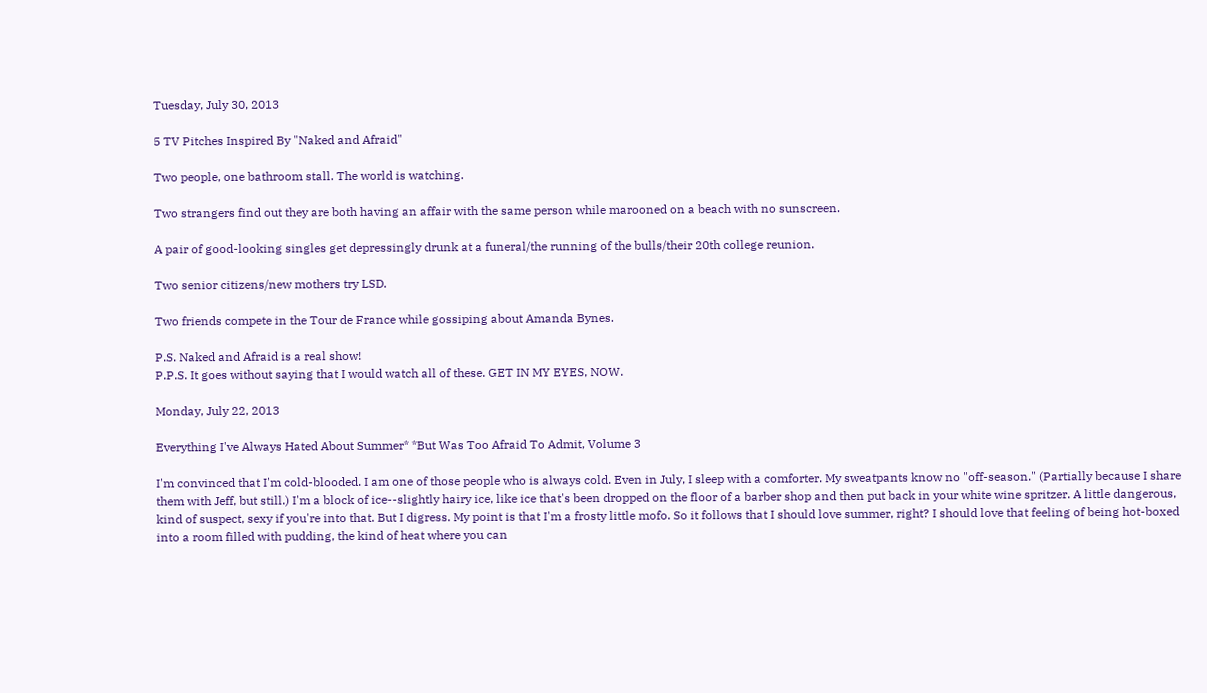Tuesday, July 30, 2013

5 TV Pitches Inspired By "Naked and Afraid"

Two people, one bathroom stall. The world is watching.

Two strangers find out they are both having an affair with the same person while marooned on a beach with no sunscreen.

A pair of good-looking singles get depressingly drunk at a funeral/the running of the bulls/their 20th college reunion.

Two senior citizens/new mothers try LSD.

Two friends compete in the Tour de France while gossiping about Amanda Bynes.

P.S. Naked and Afraid is a real show!
P.P.S. It goes without saying that I would watch all of these. GET IN MY EYES, NOW.

Monday, July 22, 2013

Everything I've Always Hated About Summer* *But Was Too Afraid To Admit, Volume 3

I'm convinced that I'm cold-blooded. I am one of those people who is always cold. Even in July, I sleep with a comforter. My sweatpants know no "off-season." (Partially because I share them with Jeff, but still.) I'm a block of ice--slightly hairy ice, like ice that's been dropped on the floor of a barber shop and then put back in your white wine spritzer. A little dangerous, kind of suspect, sexy if you're into that. But I digress. My point is that I'm a frosty little mofo. So it follows that I should love summer, right? I should love that feeling of being hot-boxed into a room filled with pudding, the kind of heat where you can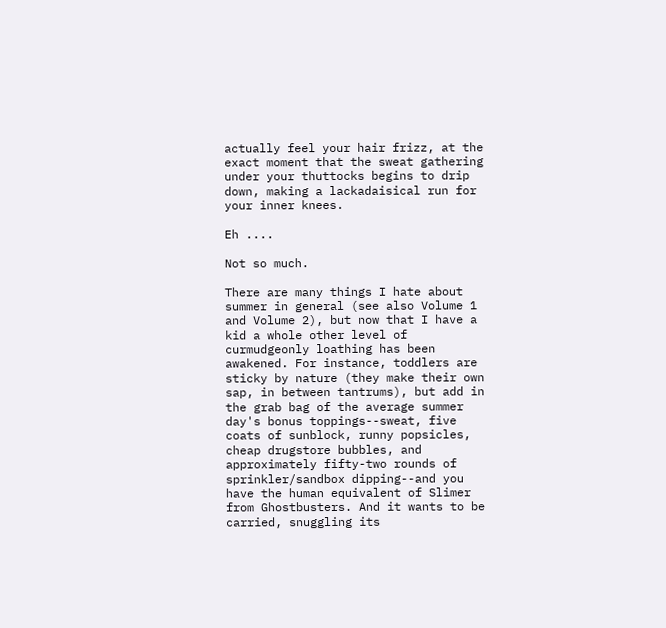actually feel your hair frizz, at the exact moment that the sweat gathering under your thuttocks begins to drip down, making a lackadaisical run for your inner knees.

Eh ....

Not so much.

There are many things I hate about summer in general (see also Volume 1 and Volume 2), but now that I have a kid a whole other level of curmudgeonly loathing has been awakened. For instance, toddlers are sticky by nature (they make their own sap, in between tantrums), but add in the grab bag of the average summer day's bonus toppings--sweat, five coats of sunblock, runny popsicles, cheap drugstore bubbles, and approximately fifty-two rounds of sprinkler/sandbox dipping--and you have the human equivalent of Slimer from Ghostbusters. And it wants to be carried, snuggling its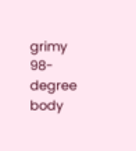grimy 98-degree body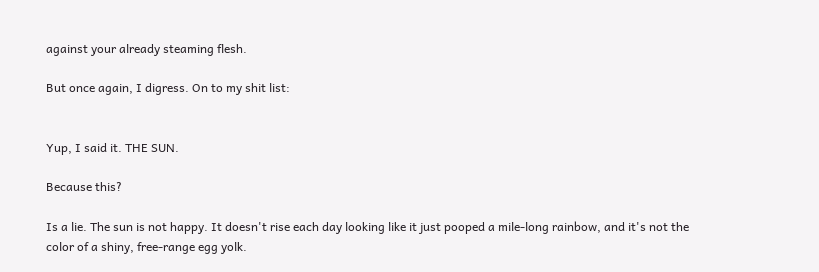against your already steaming flesh.

But once again, I digress. On to my shit list:


Yup, I said it. THE SUN.

Because this?

Is a lie. The sun is not happy. It doesn't rise each day looking like it just pooped a mile-long rainbow, and it's not the color of a shiny, free-range egg yolk.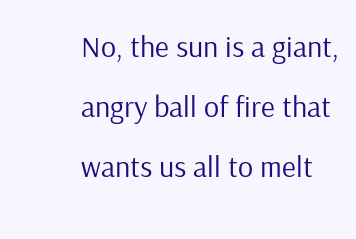No, the sun is a giant, angry ball of fire that wants us all to melt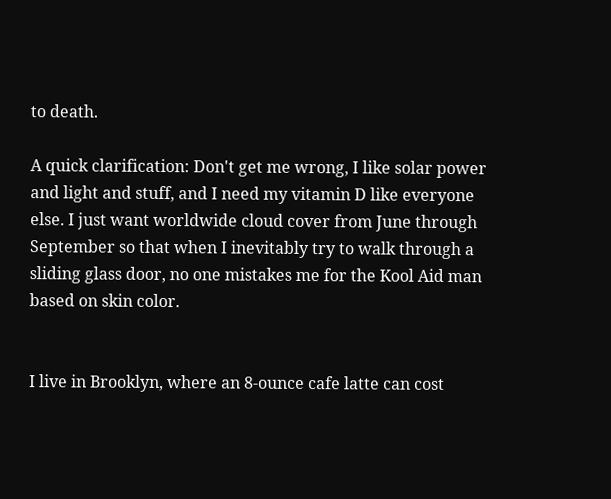to death.

A quick clarification: Don't get me wrong, I like solar power and light and stuff, and I need my vitamin D like everyone else. I just want worldwide cloud cover from June through September so that when I inevitably try to walk through a sliding glass door, no one mistakes me for the Kool Aid man based on skin color.


I live in Brooklyn, where an 8-ounce cafe latte can cost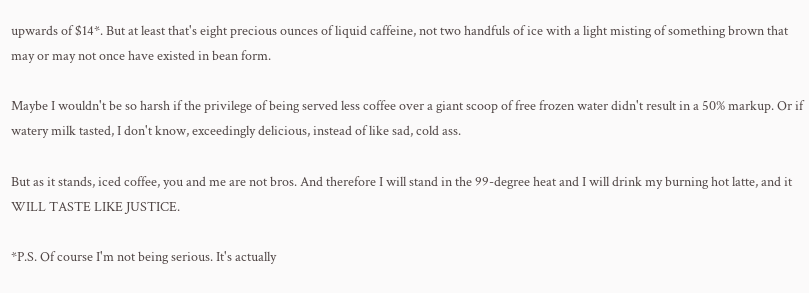upwards of $14*. But at least that's eight precious ounces of liquid caffeine, not two handfuls of ice with a light misting of something brown that may or may not once have existed in bean form.

Maybe I wouldn't be so harsh if the privilege of being served less coffee over a giant scoop of free frozen water didn't result in a 50% markup. Or if watery milk tasted, I don't know, exceedingly delicious, instead of like sad, cold ass.

But as it stands, iced coffee, you and me are not bros. And therefore I will stand in the 99-degree heat and I will drink my burning hot latte, and it WILL TASTE LIKE JUSTICE.

*P.S. Of course I'm not being serious. It's actually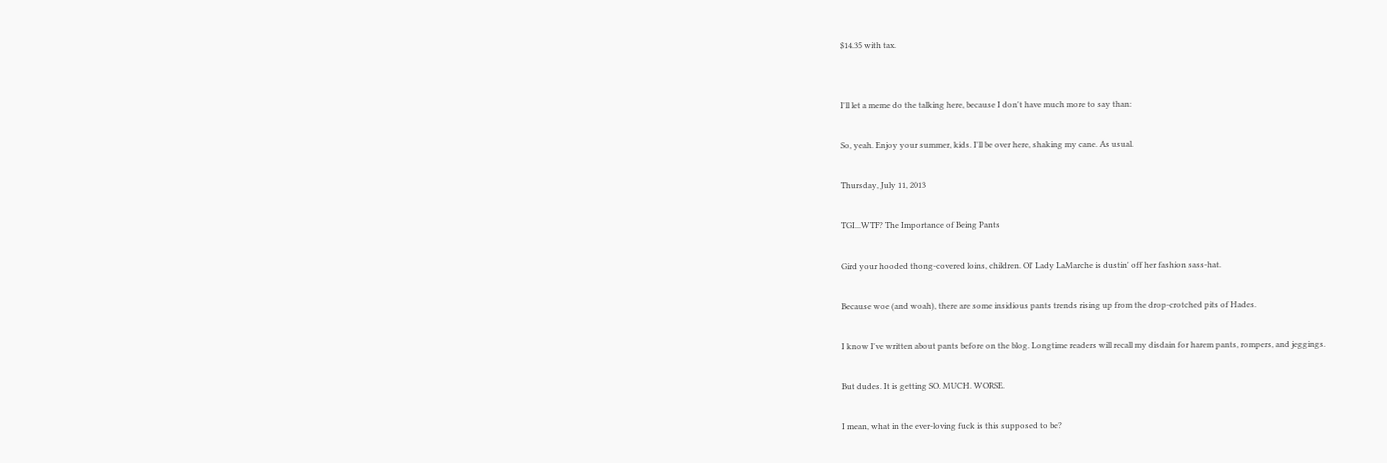$14.35 with tax.


I'll let a meme do the talking here, because I don't have much more to say than:

So, yeah. Enjoy your summer, kids. I'll be over here, shaking my cane. As usual.

Thursday, July 11, 2013

TGI...WTF? The Importance of Being Pants

Gird your hooded thong-covered loins, children. Ol' Lady LaMarche is dustin' off her fashion sass-hat.

Because woe (and woah), there are some insidious pants trends rising up from the drop-crotched pits of Hades.

I know I've written about pants before on the blog. Longtime readers will recall my disdain for harem pants, rompers, and jeggings.

But dudes. It is getting SO. MUCH. WORSE.

I mean, what in the ever-loving fuck is this supposed to be?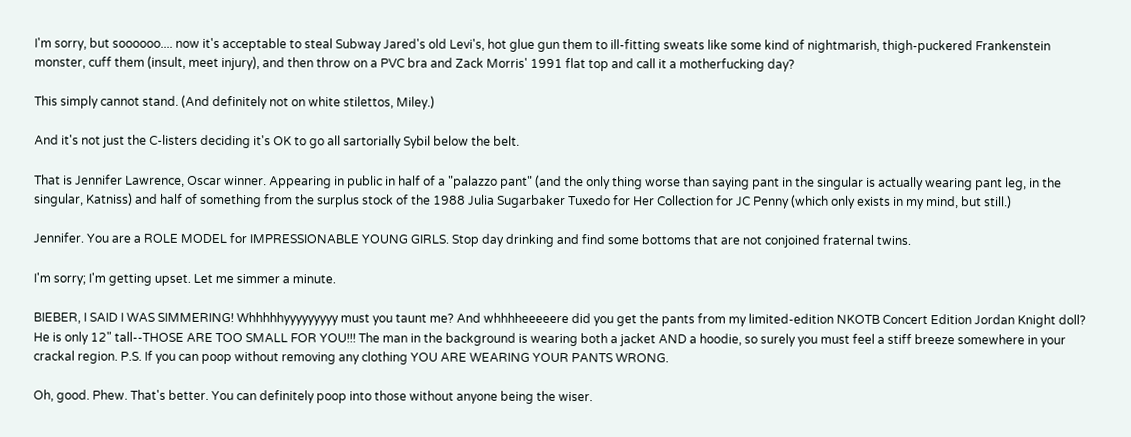I'm sorry, but soooooo.... now it's acceptable to steal Subway Jared's old Levi's, hot glue gun them to ill-fitting sweats like some kind of nightmarish, thigh-puckered Frankenstein monster, cuff them (insult, meet injury), and then throw on a PVC bra and Zack Morris' 1991 flat top and call it a motherfucking day?

This simply cannot stand. (And definitely not on white stilettos, Miley.)

And it's not just the C-listers deciding it's OK to go all sartorially Sybil below the belt.

That is Jennifer Lawrence, Oscar winner. Appearing in public in half of a "palazzo pant" (and the only thing worse than saying pant in the singular is actually wearing pant leg, in the singular, Katniss) and half of something from the surplus stock of the 1988 Julia Sugarbaker Tuxedo for Her Collection for JC Penny (which only exists in my mind, but still.)

Jennifer. You are a ROLE MODEL for IMPRESSIONABLE YOUNG GIRLS. Stop day drinking and find some bottoms that are not conjoined fraternal twins.

I'm sorry; I'm getting upset. Let me simmer a minute.

BIEBER, I SAID I WAS SIMMERING! Whhhhhyyyyyyyyy must you taunt me? And whhhheeeeere did you get the pants from my limited-edition NKOTB Concert Edition Jordan Knight doll? He is only 12" tall--THOSE ARE TOO SMALL FOR YOU!!! The man in the background is wearing both a jacket AND a hoodie, so surely you must feel a stiff breeze somewhere in your crackal region. P.S. If you can poop without removing any clothing YOU ARE WEARING YOUR PANTS WRONG.

Oh, good. Phew. That's better. You can definitely poop into those without anyone being the wiser.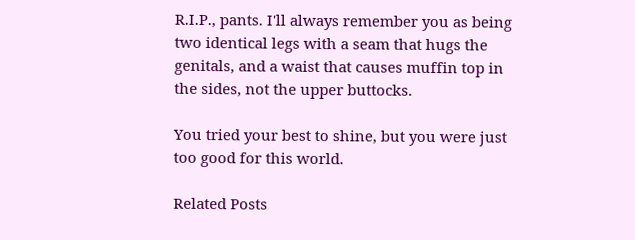R.I.P., pants. I'll always remember you as being two identical legs with a seam that hugs the genitals, and a waist that causes muffin top in the sides, not the upper buttocks.

You tried your best to shine, but you were just too good for this world.

Related Posts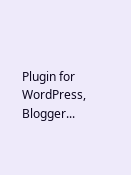Plugin for WordPress, Blogger...